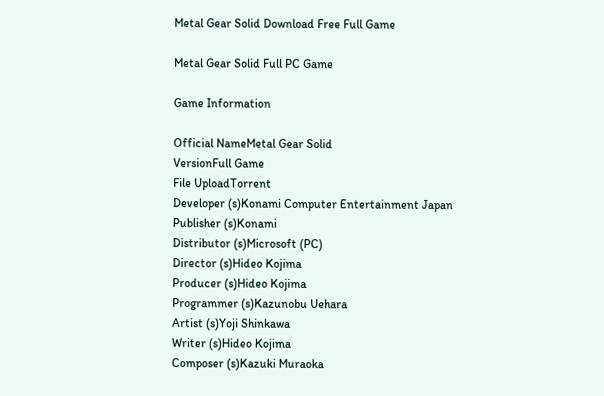Metal Gear Solid Download Free Full Game

Metal Gear Solid Full PC Game

Game Information

Official NameMetal Gear Solid
VersionFull Game
File UploadTorrent
Developer (s)Konami Computer Entertainment Japan
Publisher (s)Konami
Distributor (s)Microsoft (PC)
Director (s)Hideo Kojima
Producer (s)Hideo Kojima
Programmer (s)Kazunobu Uehara
Artist (s)Yoji Shinkawa
Writer (s)Hideo Kojima
Composer (s)Kazuki Muraoka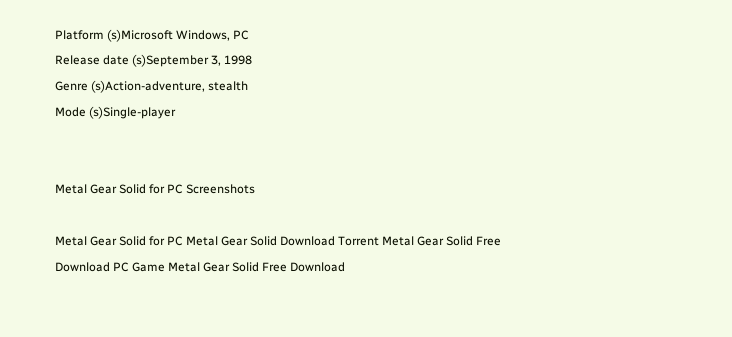Platform (s)Microsoft Windows, PC
Release date (s)September 3, 1998
Genre (s)Action-adventure, stealth
Mode (s)Single-player


Metal Gear Solid for PC Screenshots

Metal Gear Solid for PC Metal Gear Solid Download Torrent Metal Gear Solid Free Download PC Game Metal Gear Solid Free Download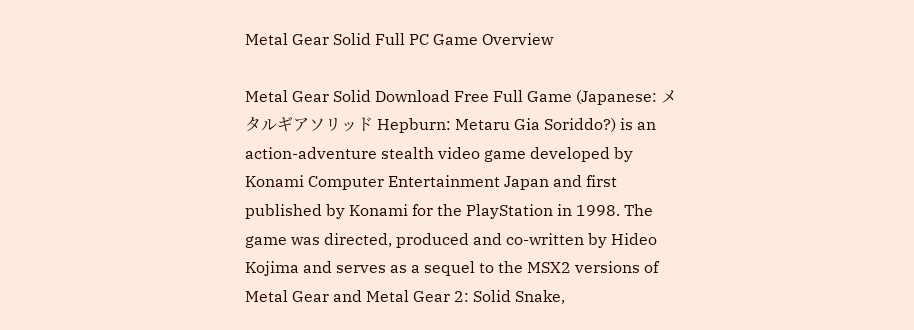Metal Gear Solid Full PC Game Overview

Metal Gear Solid Download Free Full Game (Japanese: メタルギアソリッド Hepburn: Metaru Gia Soriddo?) is an action-adventure stealth video game developed by Konami Computer Entertainment Japan and first published by Konami for the PlayStation in 1998. The game was directed, produced and co-written by Hideo Kojima and serves as a sequel to the MSX2 versions of Metal Gear and Metal Gear 2: Solid Snake,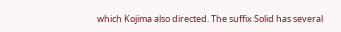which Kojima also directed. The suffix Solid has several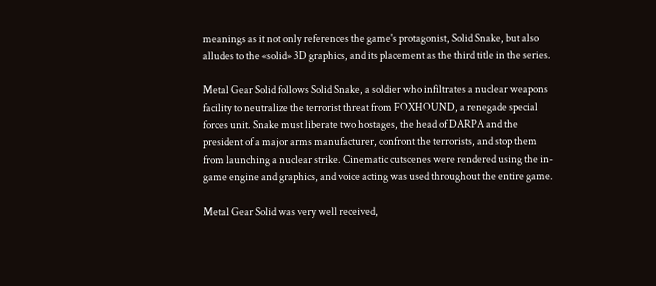meanings as it not only references the game's protagonist, Solid Snake, but also alludes to the «solid» 3D graphics, and its placement as the third title in the series.

Metal Gear Solid follows Solid Snake, a soldier who infiltrates a nuclear weapons facility to neutralize the terrorist threat from FOXHOUND, a renegade special forces unit. Snake must liberate two hostages, the head of DARPA and the president of a major arms manufacturer, confront the terrorists, and stop them from launching a nuclear strike. Cinematic cutscenes were rendered using the in-game engine and graphics, and voice acting was used throughout the entire game.

Metal Gear Solid was very well received,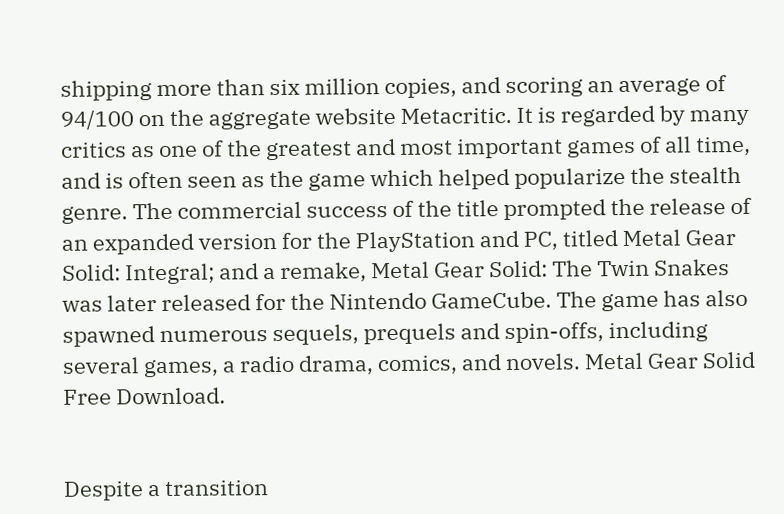shipping more than six million copies, and scoring an average of 94/100 on the aggregate website Metacritic. It is regarded by many critics as one of the greatest and most important games of all time, and is often seen as the game which helped popularize the stealth genre. The commercial success of the title prompted the release of an expanded version for the PlayStation and PC, titled Metal Gear Solid: Integral; and a remake, Metal Gear Solid: The Twin Snakes was later released for the Nintendo GameCube. The game has also spawned numerous sequels, prequels and spin-offs, including several games, a radio drama, comics, and novels. Metal Gear Solid Free Download.


Despite a transition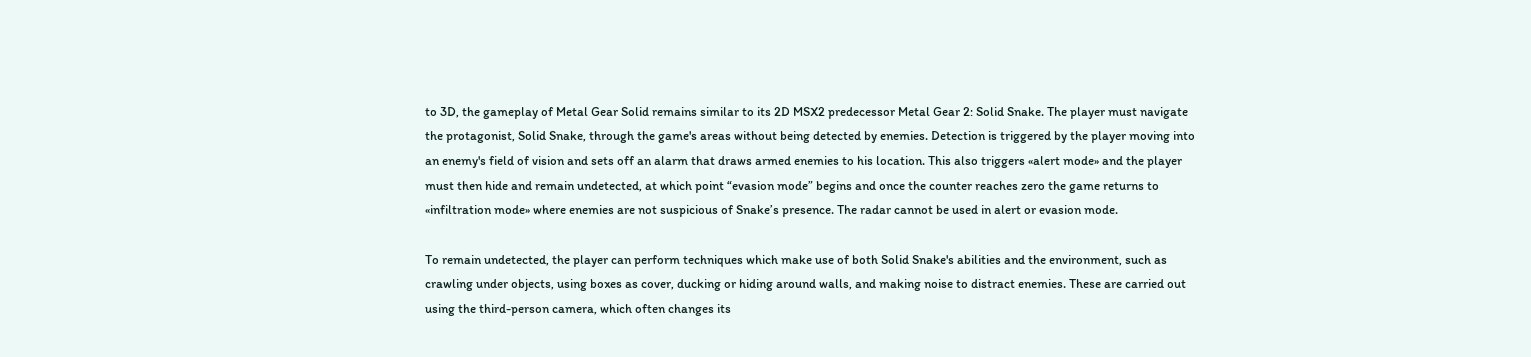to 3D, the gameplay of Metal Gear Solid remains similar to its 2D MSX2 predecessor Metal Gear 2: Solid Snake. The player must navigate the protagonist, Solid Snake, through the game's areas without being detected by enemies. Detection is triggered by the player moving into an enemy's field of vision and sets off an alarm that draws armed enemies to his location. This also triggers «alert mode» and the player must then hide and remain undetected, at which point “evasion mode” begins and once the counter reaches zero the game returns to «infiltration mode» where enemies are not suspicious of Snake’s presence. The radar cannot be used in alert or evasion mode.

To remain undetected, the player can perform techniques which make use of both Solid Snake's abilities and the environment, such as crawling under objects, using boxes as cover, ducking or hiding around walls, and making noise to distract enemies. These are carried out using the third-person camera, which often changes its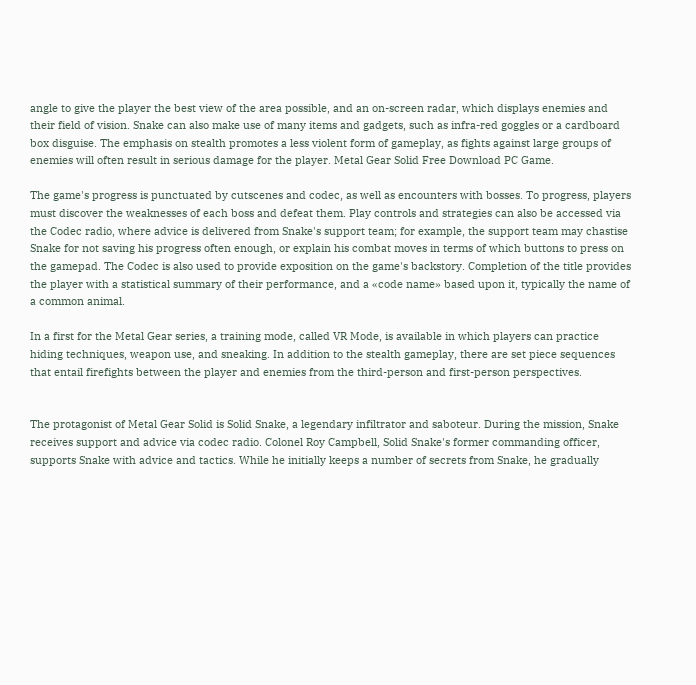angle to give the player the best view of the area possible, and an on-screen radar, which displays enemies and their field of vision. Snake can also make use of many items and gadgets, such as infra-red goggles or a cardboard box disguise. The emphasis on stealth promotes a less violent form of gameplay, as fights against large groups of enemies will often result in serious damage for the player. Metal Gear Solid Free Download PC Game.

The game's progress is punctuated by cutscenes and codec, as well as encounters with bosses. To progress, players must discover the weaknesses of each boss and defeat them. Play controls and strategies can also be accessed via the Codec radio, where advice is delivered from Snake's support team; for example, the support team may chastise Snake for not saving his progress often enough, or explain his combat moves in terms of which buttons to press on the gamepad. The Codec is also used to provide exposition on the game's backstory. Completion of the title provides the player with a statistical summary of their performance, and a «code name» based upon it, typically the name of a common animal.

In a first for the Metal Gear series, a training mode, called VR Mode, is available in which players can practice hiding techniques, weapon use, and sneaking. In addition to the stealth gameplay, there are set piece sequences that entail firefights between the player and enemies from the third-person and first-person perspectives.


The protagonist of Metal Gear Solid is Solid Snake, a legendary infiltrator and saboteur. During the mission, Snake receives support and advice via codec radio. Colonel Roy Campbell, Solid Snake's former commanding officer, supports Snake with advice and tactics. While he initially keeps a number of secrets from Snake, he gradually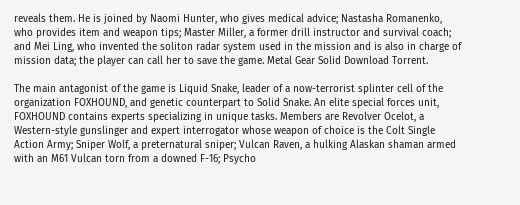reveals them. He is joined by Naomi Hunter, who gives medical advice; Nastasha Romanenko, who provides item and weapon tips; Master Miller, a former drill instructor and survival coach; and Mei Ling, who invented the soliton radar system used in the mission and is also in charge of mission data; the player can call her to save the game. Metal Gear Solid Download Torrent.

The main antagonist of the game is Liquid Snake, leader of a now-terrorist splinter cell of the organization FOXHOUND, and genetic counterpart to Solid Snake. An elite special forces unit, FOXHOUND contains experts specializing in unique tasks. Members are Revolver Ocelot, a Western-style gunslinger and expert interrogator whose weapon of choice is the Colt Single Action Army; Sniper Wolf, a preternatural sniper; Vulcan Raven, a hulking Alaskan shaman armed with an M61 Vulcan torn from a downed F-16; Psycho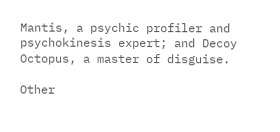Mantis, a psychic profiler and psychokinesis expert; and Decoy Octopus, a master of disguise.

Other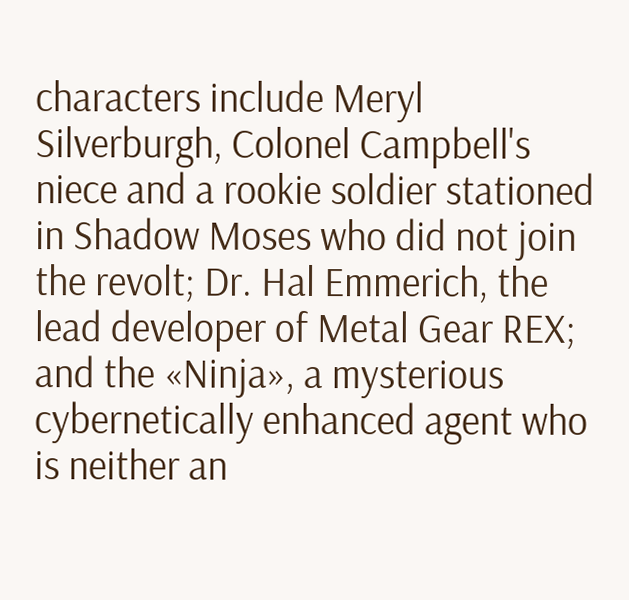characters include Meryl Silverburgh, Colonel Campbell's niece and a rookie soldier stationed in Shadow Moses who did not join the revolt; Dr. Hal Emmerich, the lead developer of Metal Gear REX; and the «Ninja», a mysterious cybernetically enhanced agent who is neither an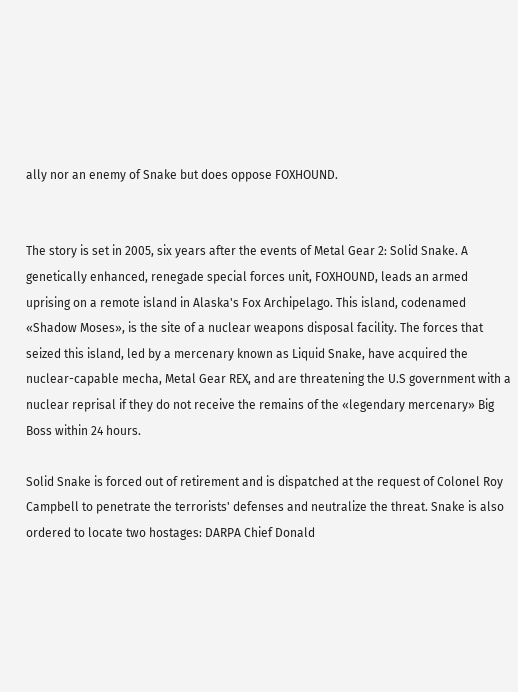ally nor an enemy of Snake but does oppose FOXHOUND.


The story is set in 2005, six years after the events of Metal Gear 2: Solid Snake. A genetically enhanced, renegade special forces unit, FOXHOUND, leads an armed uprising on a remote island in Alaska's Fox Archipelago. This island, codenamed «Shadow Moses», is the site of a nuclear weapons disposal facility. The forces that seized this island, led by a mercenary known as Liquid Snake, have acquired the nuclear-capable mecha, Metal Gear REX, and are threatening the U.S government with a nuclear reprisal if they do not receive the remains of the «legendary mercenary» Big Boss within 24 hours.

Solid Snake is forced out of retirement and is dispatched at the request of Colonel Roy Campbell to penetrate the terrorists' defenses and neutralize the threat. Snake is also ordered to locate two hostages: DARPA Chief Donald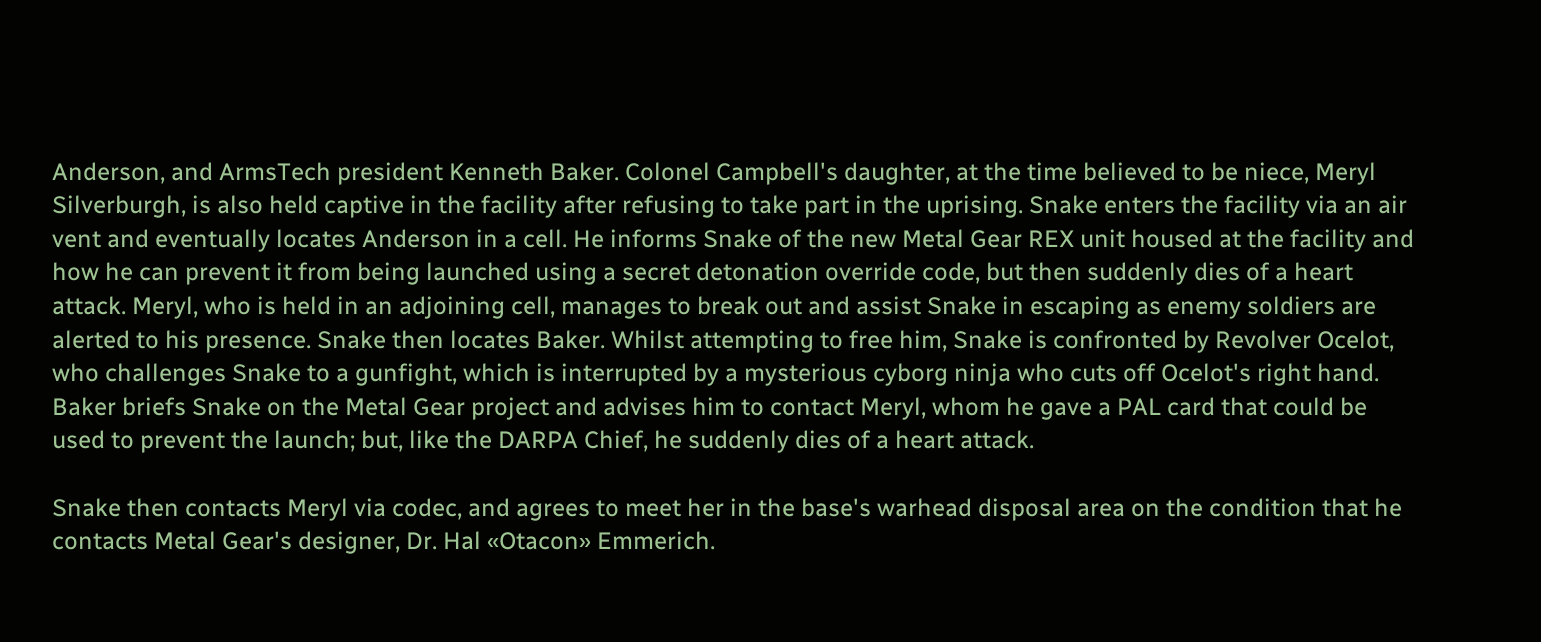Anderson, and ArmsTech president Kenneth Baker. Colonel Campbell's daughter, at the time believed to be niece, Meryl Silverburgh, is also held captive in the facility after refusing to take part in the uprising. Snake enters the facility via an air vent and eventually locates Anderson in a cell. He informs Snake of the new Metal Gear REX unit housed at the facility and how he can prevent it from being launched using a secret detonation override code, but then suddenly dies of a heart attack. Meryl, who is held in an adjoining cell, manages to break out and assist Snake in escaping as enemy soldiers are alerted to his presence. Snake then locates Baker. Whilst attempting to free him, Snake is confronted by Revolver Ocelot, who challenges Snake to a gunfight, which is interrupted by a mysterious cyborg ninja who cuts off Ocelot's right hand. Baker briefs Snake on the Metal Gear project and advises him to contact Meryl, whom he gave a PAL card that could be used to prevent the launch; but, like the DARPA Chief, he suddenly dies of a heart attack.

Snake then contacts Meryl via codec, and agrees to meet her in the base's warhead disposal area on the condition that he contacts Metal Gear's designer, Dr. Hal «Otacon» Emmerich.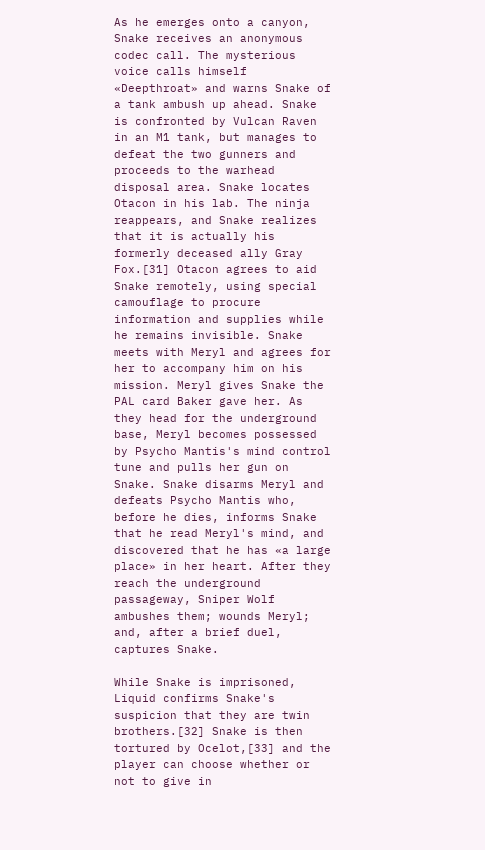As he emerges onto a canyon, Snake receives an anonymous codec call. The mysterious voice calls himself «Deepthroat» and warns Snake of a tank ambush up ahead. Snake is confronted by Vulcan Raven in an M1 tank, but manages to defeat the two gunners and proceeds to the warhead disposal area. Snake locates Otacon in his lab. The ninja reappears, and Snake realizes that it is actually his formerly deceased ally Gray Fox.[31] Otacon agrees to aid Snake remotely, using special camouflage to procure information and supplies while he remains invisible. Snake meets with Meryl and agrees for her to accompany him on his mission. Meryl gives Snake the PAL card Baker gave her. As they head for the underground base, Meryl becomes possessed by Psycho Mantis's mind control tune and pulls her gun on Snake. Snake disarms Meryl and defeats Psycho Mantis who, before he dies, informs Snake that he read Meryl's mind, and discovered that he has «a large place» in her heart. After they reach the underground passageway, Sniper Wolf ambushes them; wounds Meryl; and, after a brief duel, captures Snake.

While Snake is imprisoned, Liquid confirms Snake's suspicion that they are twin brothers.[32] Snake is then tortured by Ocelot,[33] and the player can choose whether or not to give in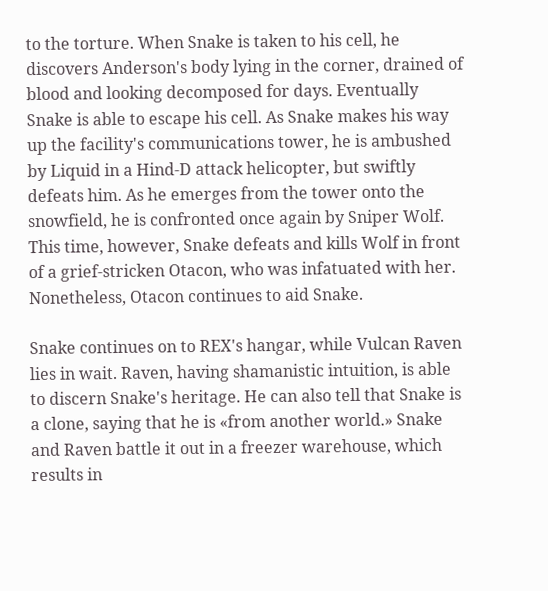to the torture. When Snake is taken to his cell, he discovers Anderson's body lying in the corner, drained of blood and looking decomposed for days. Eventually Snake is able to escape his cell. As Snake makes his way up the facility's communications tower, he is ambushed by Liquid in a Hind-D attack helicopter, but swiftly defeats him. As he emerges from the tower onto the snowfield, he is confronted once again by Sniper Wolf. This time, however, Snake defeats and kills Wolf in front of a grief-stricken Otacon, who was infatuated with her. Nonetheless, Otacon continues to aid Snake.

Snake continues on to REX's hangar, while Vulcan Raven lies in wait. Raven, having shamanistic intuition, is able to discern Snake's heritage. He can also tell that Snake is a clone, saying that he is «from another world.» Snake and Raven battle it out in a freezer warehouse, which results in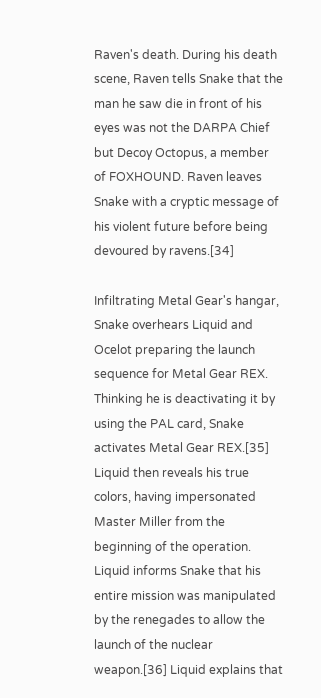Raven's death. During his death scene, Raven tells Snake that the man he saw die in front of his eyes was not the DARPA Chief but Decoy Octopus, a member of FOXHOUND. Raven leaves Snake with a cryptic message of his violent future before being devoured by ravens.[34]

Infiltrating Metal Gear's hangar, Snake overhears Liquid and Ocelot preparing the launch sequence for Metal Gear REX. Thinking he is deactivating it by using the PAL card, Snake activates Metal Gear REX.[35] Liquid then reveals his true colors, having impersonated Master Miller from the beginning of the operation. Liquid informs Snake that his entire mission was manipulated by the renegades to allow the launch of the nuclear weapon.[36] Liquid explains that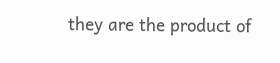they are the product of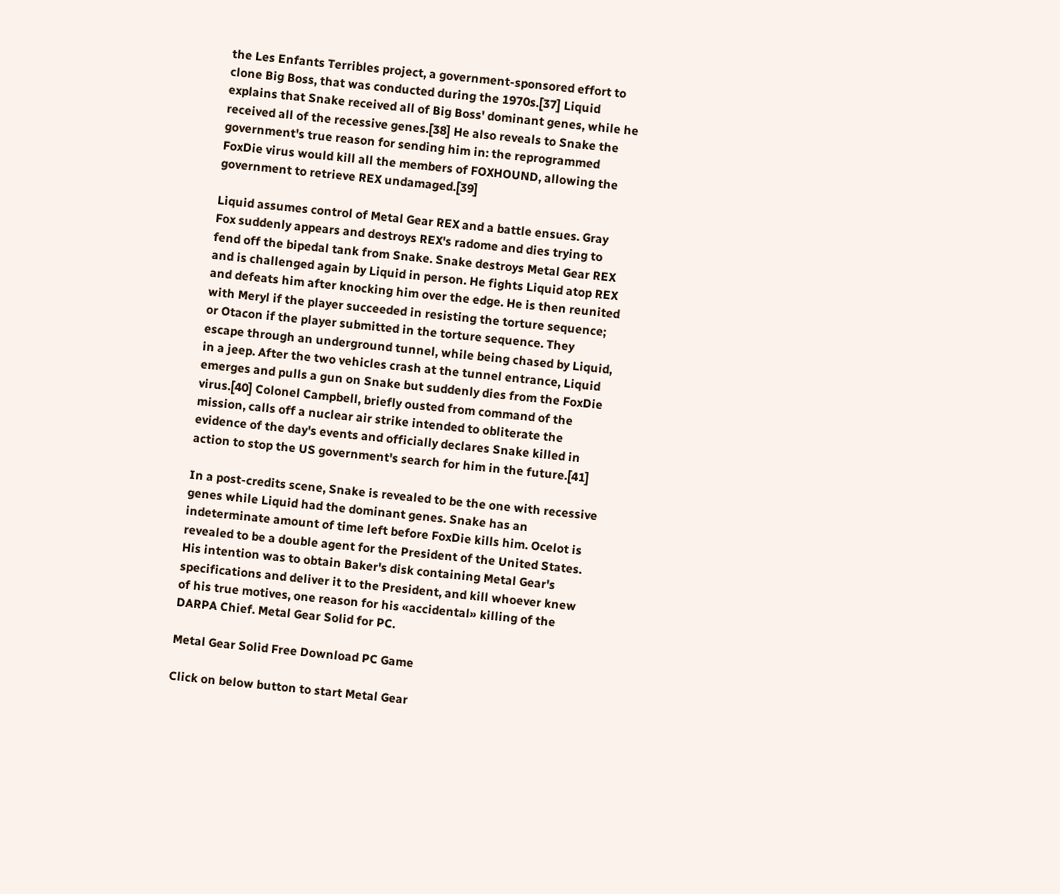the Les Enfants Terribles project, a government-sponsored effort to clone Big Boss, that was conducted during the 1970s.[37] Liquid explains that Snake received all of Big Boss' dominant genes, while he received all of the recessive genes.[38] He also reveals to Snake the government's true reason for sending him in: the reprogrammed FoxDie virus would kill all the members of FOXHOUND, allowing the government to retrieve REX undamaged.[39]

Liquid assumes control of Metal Gear REX and a battle ensues. Gray Fox suddenly appears and destroys REX's radome and dies trying to fend off the bipedal tank from Snake. Snake destroys Metal Gear REX and is challenged again by Liquid in person. He fights Liquid atop REX and defeats him after knocking him over the edge. He is then reunited with Meryl if the player succeeded in resisting the torture sequence; or Otacon if the player submitted in the torture sequence. They escape through an underground tunnel, while being chased by Liquid, in a jeep. After the two vehicles crash at the tunnel entrance, Liquid emerges and pulls a gun on Snake but suddenly dies from the FoxDie virus.[40] Colonel Campbell, briefly ousted from command of the mission, calls off a nuclear air strike intended to obliterate the evidence of the day's events and officially declares Snake killed in action to stop the US government's search for him in the future.[41]

In a post-credits scene, Snake is revealed to be the one with recessive genes while Liquid had the dominant genes. Snake has an indeterminate amount of time left before FoxDie kills him. Ocelot is revealed to be a double agent for the President of the United States. His intention was to obtain Baker's disk containing Metal Gear's specifications and deliver it to the President, and kill whoever knew of his true motives, one reason for his «accidental» killing of the DARPA Chief. Metal Gear Solid for PC.

Metal Gear Solid Free Download PC Game

Click on below button to start Metal Gear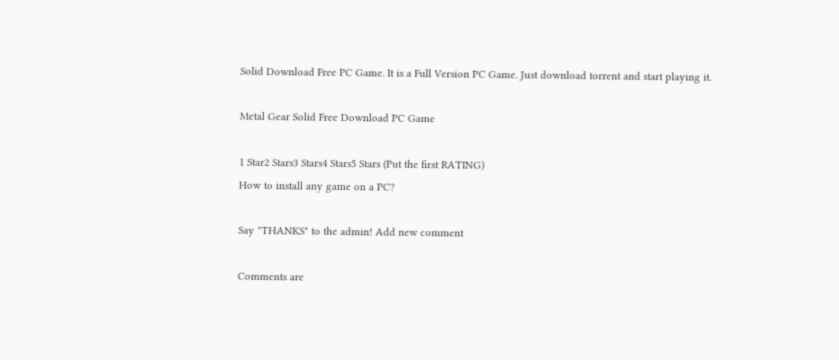Solid Download Free PC Game. It is a Full Version PC Game. Just download torrent and start playing it.

Metal Gear Solid Free Download PC Game

1 Star2 Stars3 Stars4 Stars5 Stars (Put the first RATING)
How to install any game on a PC?

Say "THANKS" to the admin! Add new comment

Comments are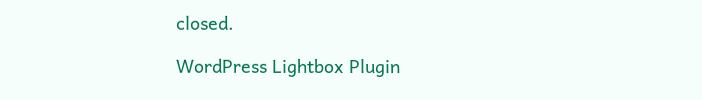closed.

WordPress Lightbox Plugin